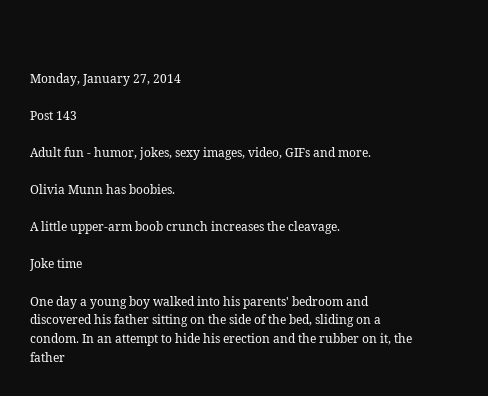Monday, January 27, 2014

Post 143

Adult fun - humor, jokes, sexy images, video, GIFs and more.

Olivia Munn has boobies.

A little upper-arm boob crunch increases the cleavage.

Joke time

One day a young boy walked into his parents' bedroom and discovered his father sitting on the side of the bed, sliding on a condom. In an attempt to hide his erection and the rubber on it, the father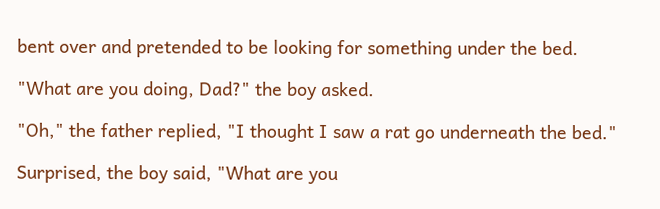bent over and pretended to be looking for something under the bed.

"What are you doing, Dad?" the boy asked.

"Oh," the father replied, "I thought I saw a rat go underneath the bed."

Surprised, the boy said, "What are you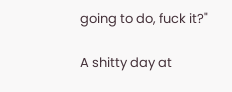going to do, fuck it?"

A shitty day at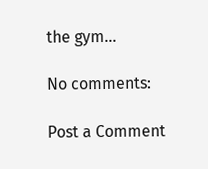the gym...

No comments:

Post a Comment